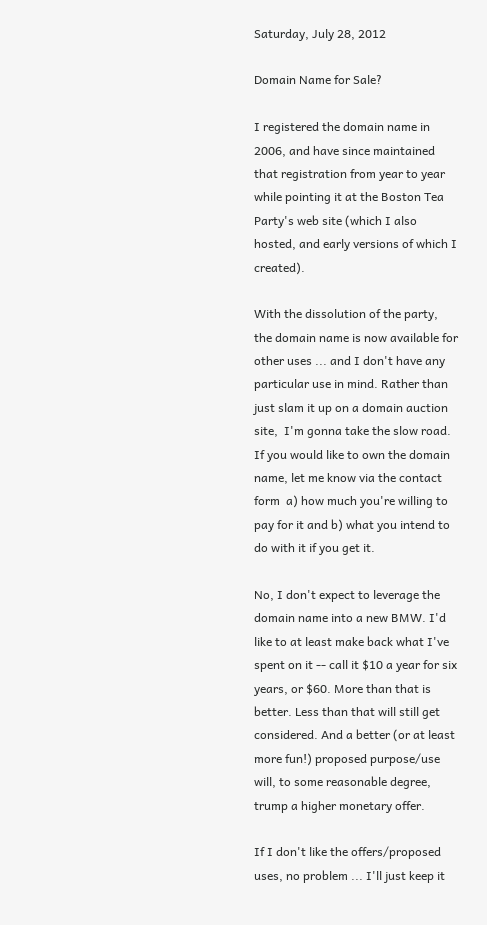Saturday, July 28, 2012

Domain Name for Sale?

I registered the domain name in 2006, and have since maintained that registration from year to year while pointing it at the Boston Tea Party's web site (which I also hosted, and early versions of which I created).

With the dissolution of the party, the domain name is now available for other uses ... and I don't have any particular use in mind. Rather than just slam it up on a domain auction site,  I'm gonna take the slow road. If you would like to own the domain name, let me know via the contact form  a) how much you're willing to pay for it and b) what you intend to do with it if you get it.

No, I don't expect to leverage the domain name into a new BMW. I'd like to at least make back what I've spent on it -- call it $10 a year for six years, or $60. More than that is better. Less than that will still get considered. And a better (or at least more fun!) proposed purpose/use will, to some reasonable degree, trump a higher monetary offer.

If I don't like the offers/proposed uses, no problem ... I'll just keep it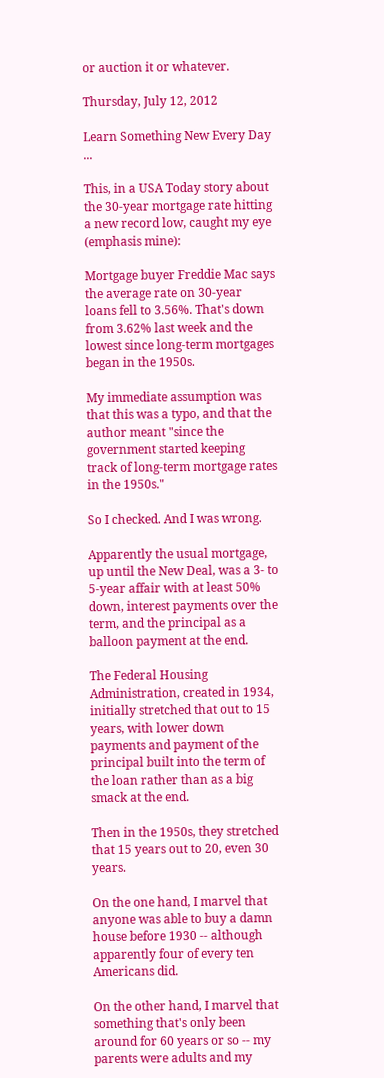or auction it or whatever.

Thursday, July 12, 2012

Learn Something New Every Day ...

This, in a USA Today story about the 30-year mortgage rate hitting a new record low, caught my eye (emphasis mine):

Mortgage buyer Freddie Mac says the average rate on 30-year loans fell to 3.56%. That's down from 3.62% last week and the lowest since long-term mortgages began in the 1950s.

My immediate assumption was that this was a typo, and that the author meant "since the government started keeping track of long-term mortgage rates in the 1950s."

So I checked. And I was wrong.

Apparently the usual mortgage, up until the New Deal, was a 3- to 5-year affair with at least 50% down, interest payments over the term, and the principal as a balloon payment at the end.

The Federal Housing Administration, created in 1934, initially stretched that out to 15 years, with lower down payments and payment of the principal built into the term of the loan rather than as a big smack at the end.

Then in the 1950s, they stretched that 15 years out to 20, even 30 years.

On the one hand, I marvel that anyone was able to buy a damn house before 1930 -- although apparently four of every ten Americans did.

On the other hand, I marvel that something that's only been around for 60 years or so -- my parents were adults and my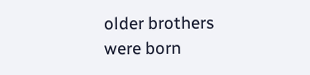older brothers were born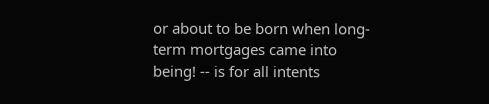or about to be born when long-term mortgages came into being! -- is for all intents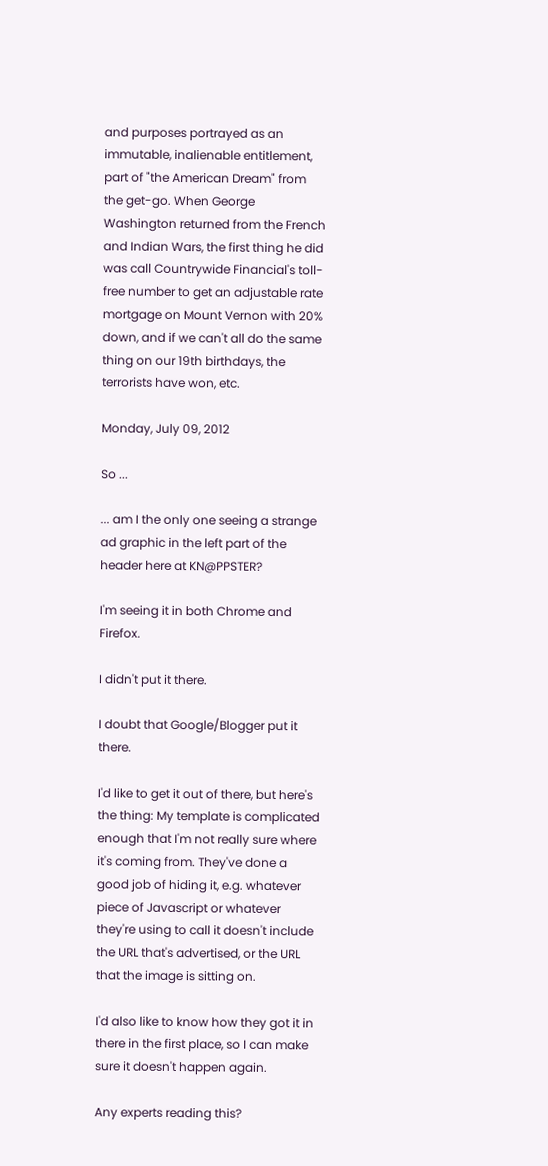and purposes portrayed as an immutable, inalienable entitlement, part of "the American Dream" from the get-go. When George Washington returned from the French and Indian Wars, the first thing he did was call Countrywide Financial's toll-free number to get an adjustable rate mortgage on Mount Vernon with 20% down, and if we can't all do the same thing on our 19th birthdays, the terrorists have won, etc.

Monday, July 09, 2012

So ...

... am I the only one seeing a strange ad graphic in the left part of the header here at KN@PPSTER?

I'm seeing it in both Chrome and Firefox.

I didn't put it there.

I doubt that Google/Blogger put it there.

I'd like to get it out of there, but here's the thing: My template is complicated enough that I'm not really sure where it's coming from. They've done a good job of hiding it, e.g. whatever piece of Javascript or whatever they're using to call it doesn't include the URL that's advertised, or the URL that the image is sitting on.

I'd also like to know how they got it in there in the first place, so I can make sure it doesn't happen again.

Any experts reading this?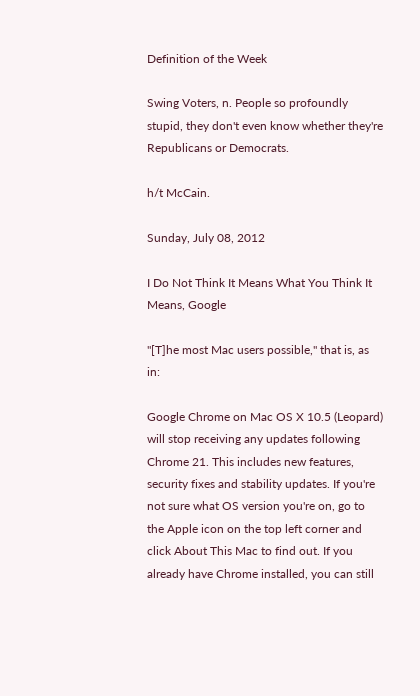Definition of the Week

Swing Voters, n. People so profoundly stupid, they don't even know whether they're Republicans or Democrats.

h/t McCain.

Sunday, July 08, 2012

I Do Not Think It Means What You Think It Means, Google

"[T]he most Mac users possible," that is, as in:

Google Chrome on Mac OS X 10.5 (Leopard) will stop receiving any updates following Chrome 21. This includes new features, security fixes and stability updates. If you're not sure what OS version you're on, go to the Apple icon on the top left corner and click About This Mac to find out. If you already have Chrome installed, you can still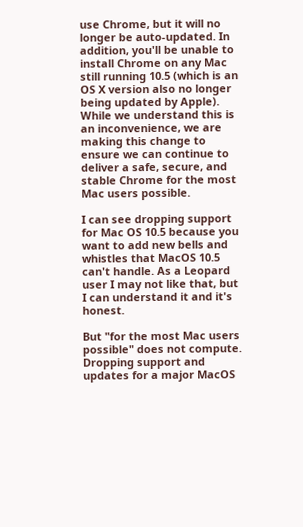use Chrome, but it will no longer be auto-updated. In addition, you'll be unable to install Chrome on any Mac still running 10.5 (which is an OS X version also no longer being updated by Apple). While we understand this is an inconvenience, we are making this change to ensure we can continue to deliver a safe, secure, and stable Chrome for the most Mac users possible.

I can see dropping support for Mac OS 10.5 because you want to add new bells and whistles that MacOS 10.5 can't handle. As a Leopard user I may not like that, but I can understand it and it's honest.

But "for the most Mac users possible" does not compute. Dropping support and updates for a major MacOS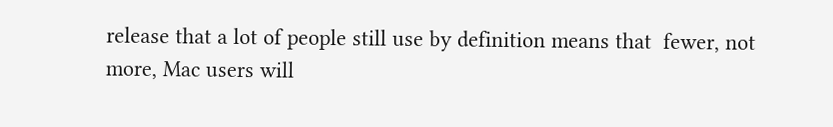release that a lot of people still use by definition means that  fewer, not more, Mac users will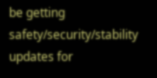be getting safety/security/stability updates for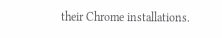their Chrome installations.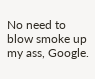No need to blow smoke up my ass, Google.